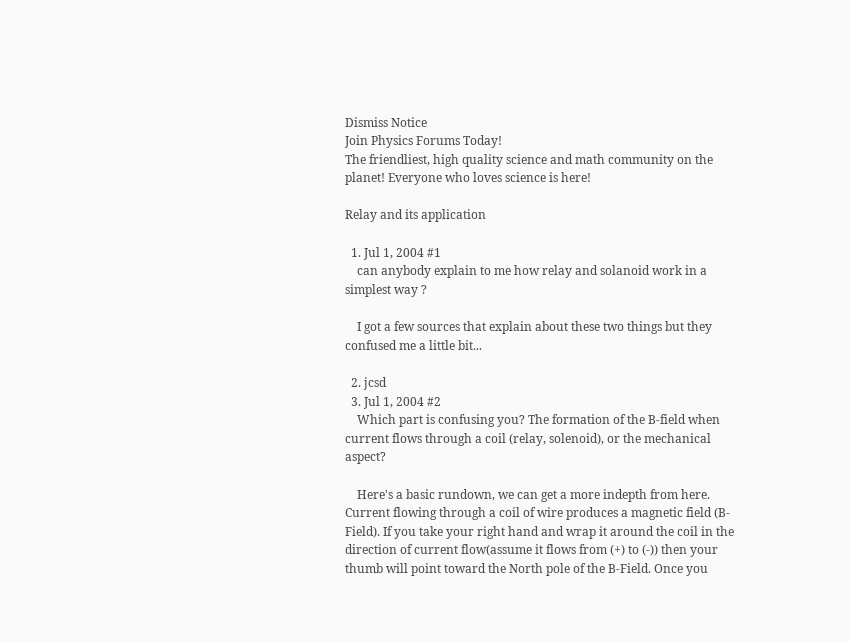Dismiss Notice
Join Physics Forums Today!
The friendliest, high quality science and math community on the planet! Everyone who loves science is here!

Relay and its application

  1. Jul 1, 2004 #1
    can anybody explain to me how relay and solanoid work in a simplest way ?

    I got a few sources that explain about these two things but they confused me a little bit...

  2. jcsd
  3. Jul 1, 2004 #2
    Which part is confusing you? The formation of the B-field when current flows through a coil (relay, solenoid), or the mechanical aspect?

    Here's a basic rundown, we can get a more indepth from here. Current flowing through a coil of wire produces a magnetic field (B-Field). If you take your right hand and wrap it around the coil in the direction of current flow(assume it flows from (+) to (-)) then your thumb will point toward the North pole of the B-Field. Once you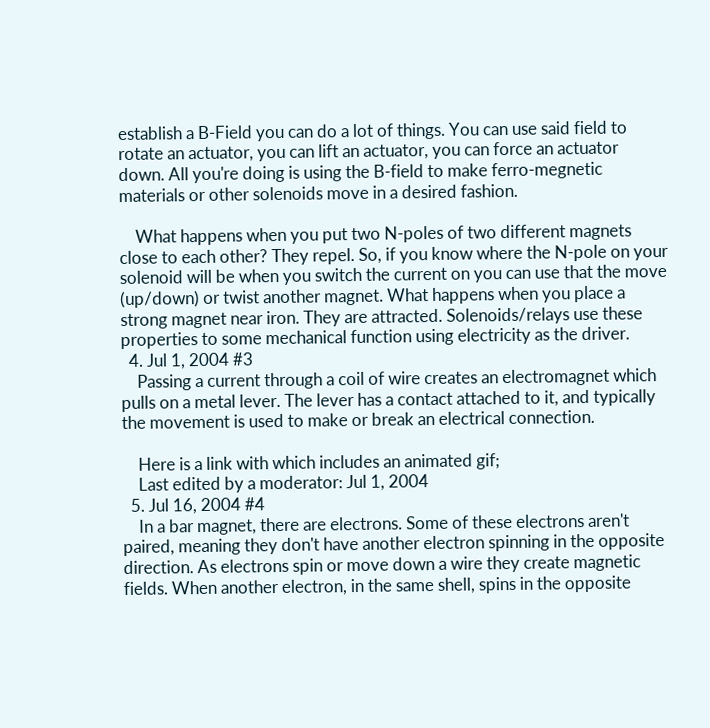establish a B-Field you can do a lot of things. You can use said field to rotate an actuator, you can lift an actuator, you can force an actuator down. All you're doing is using the B-field to make ferro-megnetic materials or other solenoids move in a desired fashion.

    What happens when you put two N-poles of two different magnets close to each other? They repel. So, if you know where the N-pole on your solenoid will be when you switch the current on you can use that the move (up/down) or twist another magnet. What happens when you place a strong magnet near iron. They are attracted. Solenoids/relays use these properties to some mechanical function using electricity as the driver.
  4. Jul 1, 2004 #3
    Passing a current through a coil of wire creates an electromagnet which pulls on a metal lever. The lever has a contact attached to it, and typically the movement is used to make or break an electrical connection.

    Here is a link with which includes an animated gif;
    Last edited by a moderator: Jul 1, 2004
  5. Jul 16, 2004 #4
    In a bar magnet, there are electrons. Some of these electrons aren't paired, meaning they don't have another electron spinning in the opposite direction. As electrons spin or move down a wire they create magnetic fields. When another electron, in the same shell, spins in the opposite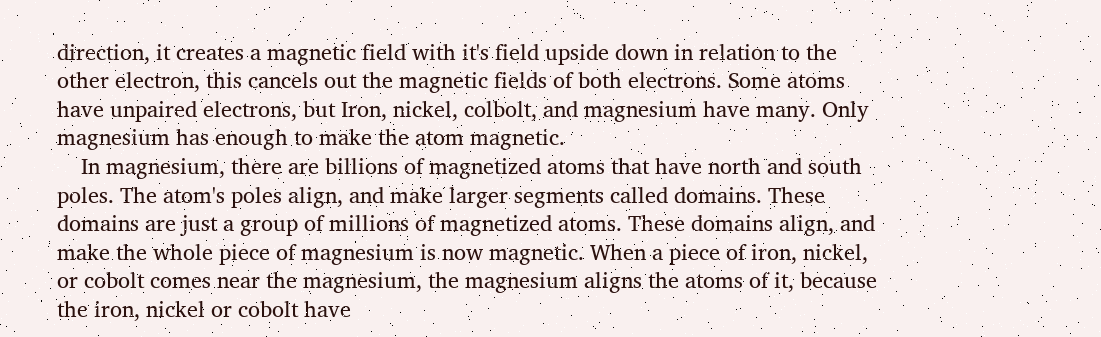direction, it creates a magnetic field with it's field upside down in relation to the other electron, this cancels out the magnetic fields of both electrons. Some atoms have unpaired electrons, but Iron, nickel, colbolt, and magnesium have many. Only magnesium has enough to make the atom magnetic.
    In magnesium, there are billions of magnetized atoms that have north and south poles. The atom's poles align, and make larger segments called domains. These domains are just a group of millions of magnetized atoms. These domains align, and make the whole piece of magnesium is now magnetic. When a piece of iron, nickel, or cobolt comes near the magnesium, the magnesium aligns the atoms of it, because the iron, nickel or cobolt have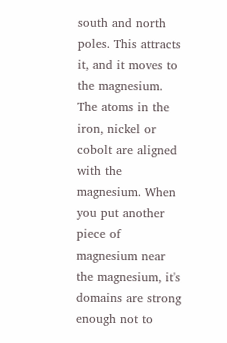south and north poles. This attracts it, and it moves to the magnesium. The atoms in the iron, nickel or cobolt are aligned with the magnesium. When you put another piece of magnesium near the magnesium, it's domains are strong enough not to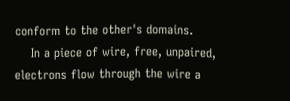conform to the other's domains.
    In a piece of wire, free, unpaired, electrons flow through the wire a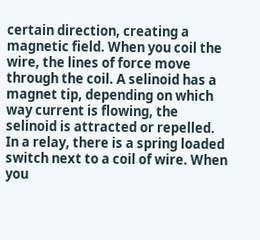certain direction, creating a magnetic field. When you coil the wire, the lines of force move through the coil. A selinoid has a magnet tip, depending on which way current is flowing, the selinoid is attracted or repelled. In a relay, there is a spring loaded switch next to a coil of wire. When you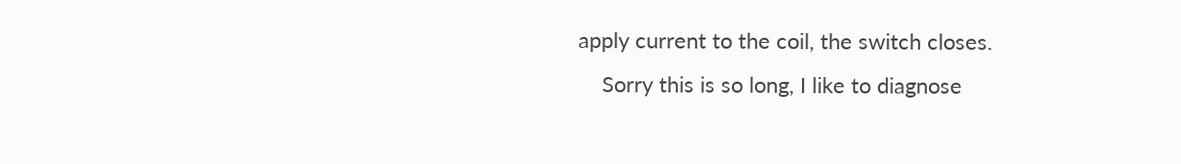apply current to the coil, the switch closes.
    Sorry this is so long, I like to diagnose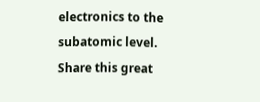electronics to the subatomic level.
Share this great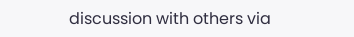discussion with others via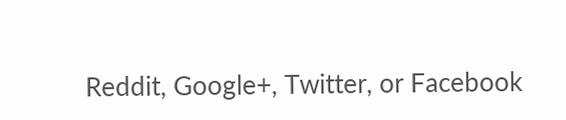Reddit, Google+, Twitter, or Facebook